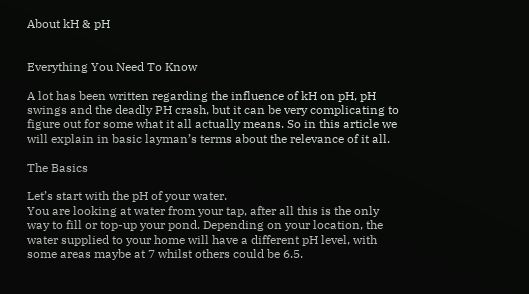About kH & pH


Everything You Need To Know

A lot has been written regarding the influence of kH on pH, pH swings and the deadly PH crash, but it can be very complicating to figure out for some what it all actually means. So in this article we will explain in basic layman’s terms about the relevance of it all.

The Basics

Let’s start with the pH of your water.
You are looking at water from your tap, after all this is the only way to fill or top-up your pond. Depending on your location, the water supplied to your home will have a different pH level, with some areas maybe at 7 whilst others could be 6.5.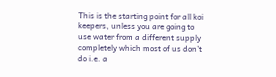This is the starting point for all koi keepers, unless you are going to use water from a different supply completely which most of us don’t do i.e. a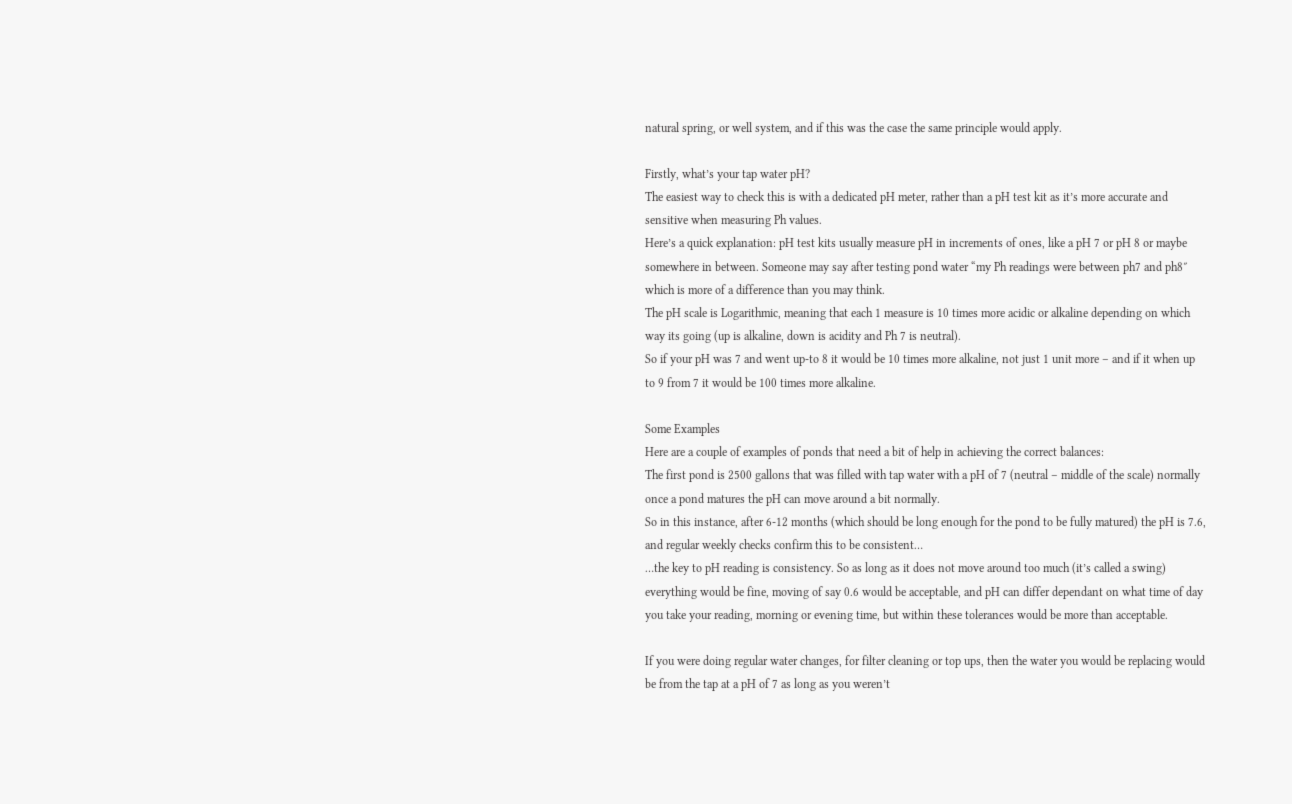natural spring, or well system, and if this was the case the same principle would apply.

Firstly, what’s your tap water pH?
The easiest way to check this is with a dedicated pH meter, rather than a pH test kit as it’s more accurate and sensitive when measuring Ph values.
Here’s a quick explanation: pH test kits usually measure pH in increments of ones, like a pH 7 or pH 8 or maybe somewhere in between. Someone may say after testing pond water “my Ph readings were between ph7 and ph8″ which is more of a difference than you may think.
The pH scale is Logarithmic, meaning that each 1 measure is 10 times more acidic or alkaline depending on which way its going (up is alkaline, down is acidity and Ph 7 is neutral).
So if your pH was 7 and went up-to 8 it would be 10 times more alkaline, not just 1 unit more – and if it when up to 9 from 7 it would be 100 times more alkaline.

Some Examples
Here are a couple of examples of ponds that need a bit of help in achieving the correct balances:
The first pond is 2500 gallons that was filled with tap water with a pH of 7 (neutral – middle of the scale) normally once a pond matures the pH can move around a bit normally.
So in this instance, after 6-12 months (which should be long enough for the pond to be fully matured) the pH is 7.6, and regular weekly checks confirm this to be consistent…
…the key to pH reading is consistency. So as long as it does not move around too much (it’s called a swing) everything would be fine, moving of say 0.6 would be acceptable, and pH can differ dependant on what time of day you take your reading, morning or evening time, but within these tolerances would be more than acceptable.

If you were doing regular water changes, for filter cleaning or top ups, then the water you would be replacing would be from the tap at a pH of 7 as long as you weren’t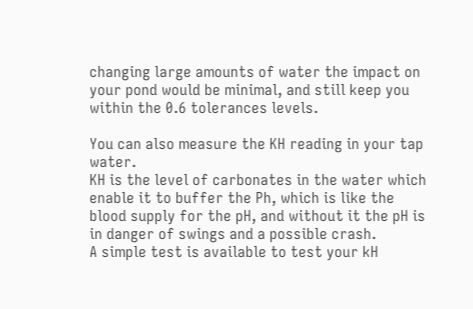changing large amounts of water the impact on your pond would be minimal, and still keep you within the 0.6 tolerances levels.

You can also measure the KH reading in your tap water.
KH is the level of carbonates in the water which enable it to buffer the Ph, which is like the blood supply for the pH, and without it the pH is in danger of swings and a possible crash.
A simple test is available to test your kH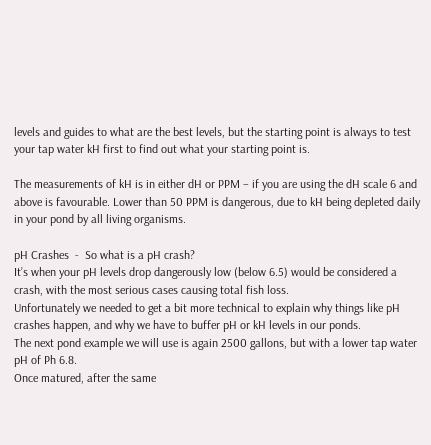levels and guides to what are the best levels, but the starting point is always to test your tap water kH first to find out what your starting point is.

The measurements of kH is in either dH or PPM – if you are using the dH scale 6 and above is favourable. Lower than 50 PPM is dangerous, due to kH being depleted daily in your pond by all living organisms.

pH Crashes  -  So what is a pH crash?
It’s when your pH levels drop dangerously low (below 6.5) would be considered a crash, with the most serious cases causing total fish loss.
Unfortunately we needed to get a bit more technical to explain why things like pH crashes happen, and why we have to buffer pH or kH levels in our ponds.
The next pond example we will use is again 2500 gallons, but with a lower tap water pH of Ph 6.8.
Once matured, after the same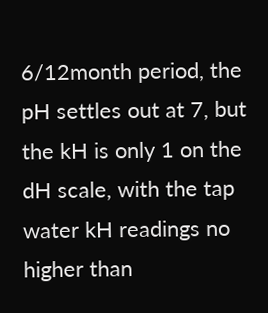6/12month period, the pH settles out at 7, but the kH is only 1 on the dH scale, with the tap water kH readings no higher than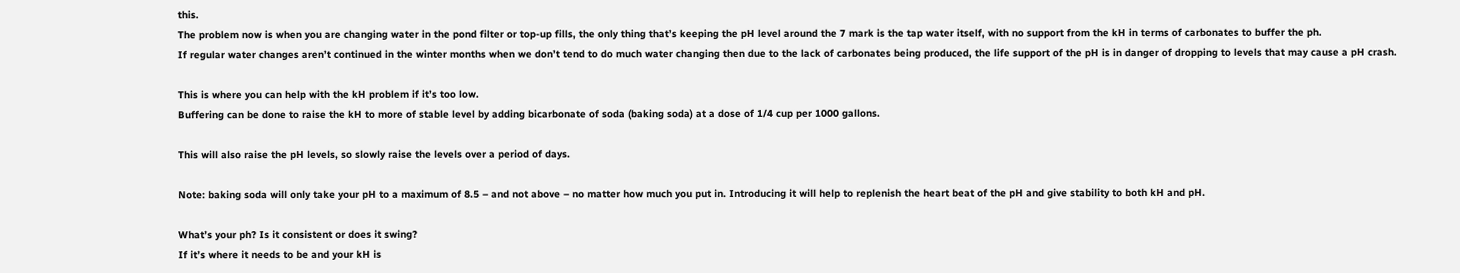this.
The problem now is when you are changing water in the pond filter or top-up fills, the only thing that’s keeping the pH level around the 7 mark is the tap water itself, with no support from the kH in terms of carbonates to buffer the ph.
If regular water changes aren’t continued in the winter months when we don’t tend to do much water changing then due to the lack of carbonates being produced, the life support of the pH is in danger of dropping to levels that may cause a pH crash.

This is where you can help with the kH problem if it’s too low.
Buffering can be done to raise the kH to more of stable level by adding bicarbonate of soda (baking soda) at a dose of 1/4 cup per 1000 gallons.

This will also raise the pH levels, so slowly raise the levels over a period of days.

Note: baking soda will only take your pH to a maximum of 8.5 – and not above – no matter how much you put in. Introducing it will help to replenish the heart beat of the pH and give stability to both kH and pH.

What’s your ph? Is it consistent or does it swing?
If it’s where it needs to be and your kH is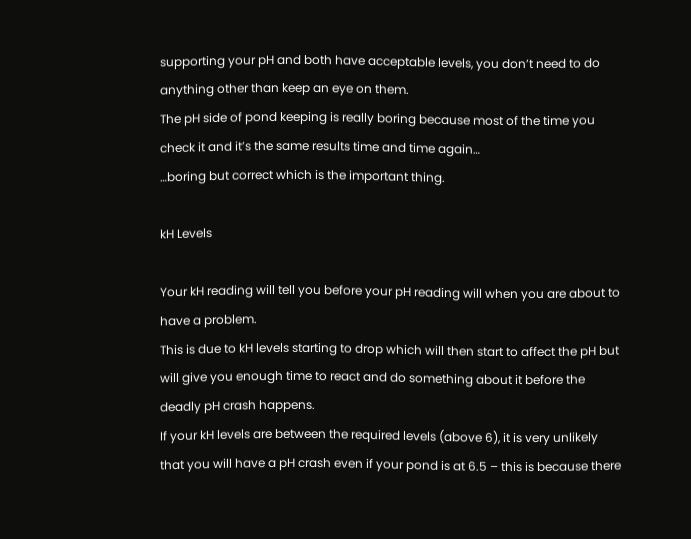supporting your pH and both have acceptable levels, you don’t need to do anything other than keep an eye on them.
The pH side of pond keeping is really boring because most of the time you check it and it’s the same results time and time again…
…boring but correct which is the important thing.

kH Levels

Your kH reading will tell you before your pH reading will when you are about to have a problem.
This is due to kH levels starting to drop which will then start to affect the pH but will give you enough time to react and do something about it before the deadly pH crash happens.
If your kH levels are between the required levels (above 6), it is very unlikely that you will have a pH crash even if your pond is at 6.5 – this is because there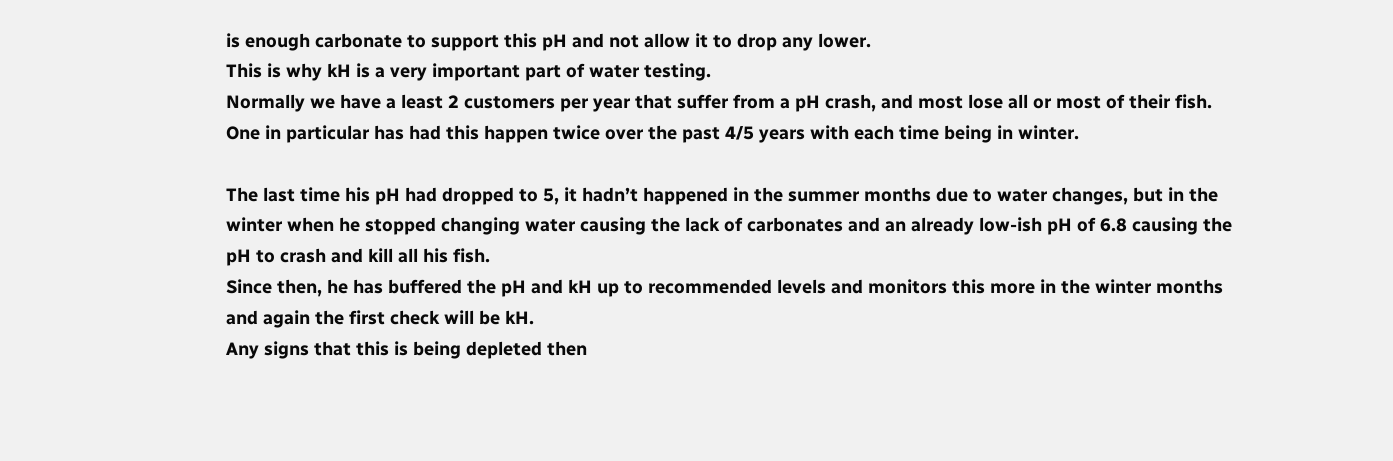is enough carbonate to support this pH and not allow it to drop any lower.
This is why kH is a very important part of water testing.
Normally we have a least 2 customers per year that suffer from a pH crash, and most lose all or most of their fish.
One in particular has had this happen twice over the past 4/5 years with each time being in winter.

The last time his pH had dropped to 5, it hadn’t happened in the summer months due to water changes, but in the winter when he stopped changing water causing the lack of carbonates and an already low-ish pH of 6.8 causing the pH to crash and kill all his fish.
Since then, he has buffered the pH and kH up to recommended levels and monitors this more in the winter months and again the first check will be kH.
Any signs that this is being depleted then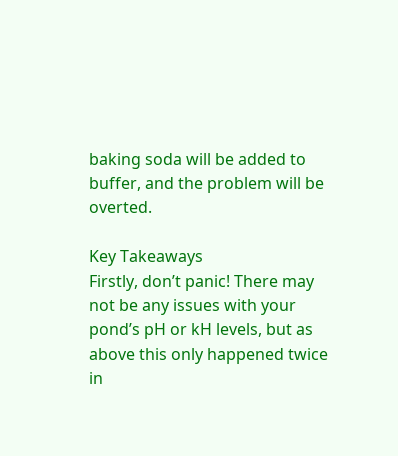baking soda will be added to buffer, and the problem will be overted.

Key Takeaways
Firstly, don’t panic! There may not be any issues with your pond’s pH or kH levels, but as above this only happened twice in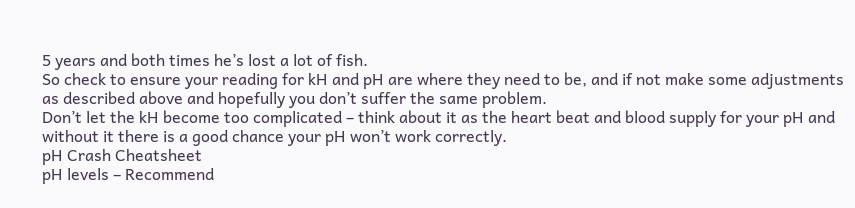5 years and both times he’s lost a lot of fish.
So check to ensure your reading for kH and pH are where they need to be, and if not make some adjustments as described above and hopefully you don’t suffer the same problem.
Don’t let the kH become too complicated – think about it as the heart beat and blood supply for your pH and without it there is a good chance your pH won’t work correctly.
pH Crash Cheatsheet
pH levels – Recommend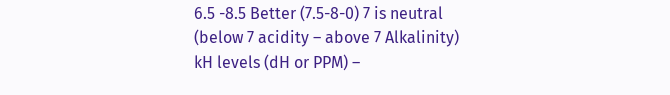6.5 -8.5 Better (7.5-8-0) 7 is neutral (below 7 acidity – above 7 Alkalinity)
kH levels (dH or PPM) –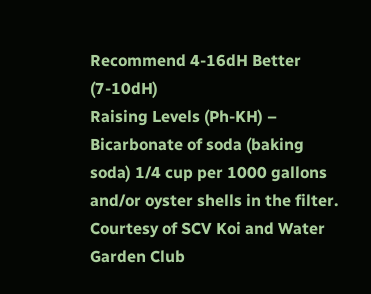Recommend 4-16dH Better (7-10dH)
Raising Levels (Ph-KH) – Bicarbonate of soda (baking soda) 1/4 cup per 1000 gallons and/or oyster shells in the filter.
Courtesy of SCV Koi and Water Garden Club